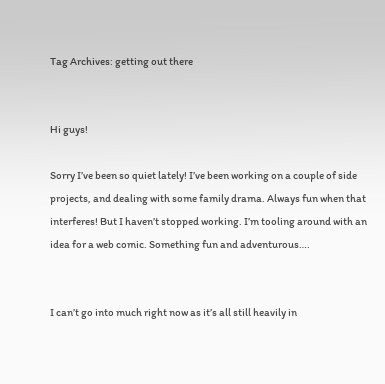Tag Archives: getting out there


Hi guys!

Sorry I’ve been so quiet lately! I’ve been working on a couple of side projects, and dealing with some family drama. Always fun when that interferes! But I haven’t stopped working. I’m tooling around with an idea for a web comic. Something fun and adventurous….


I can’t go into much right now as it’s all still heavily in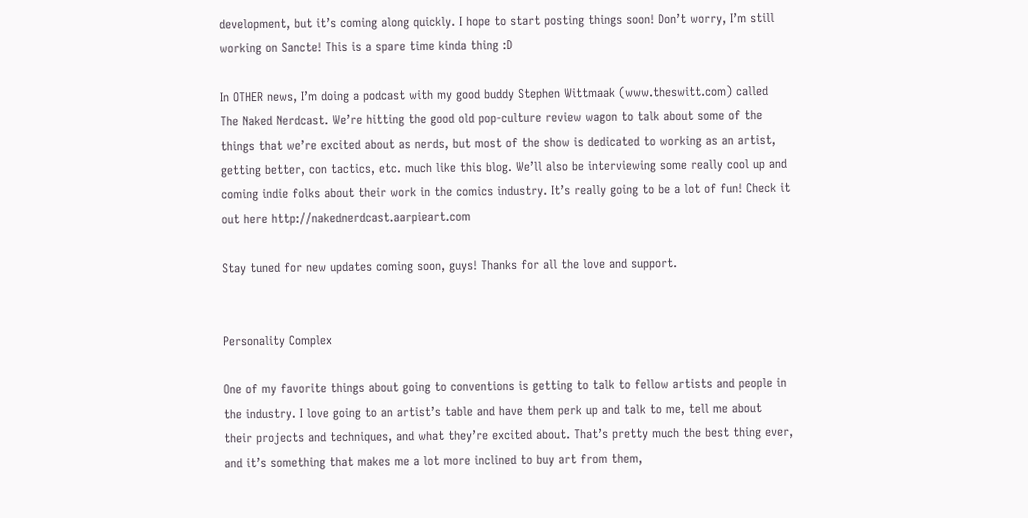development, but it’s coming along quickly. I hope to start posting things soon! Don’t worry, I’m still working on Sancte! This is a spare time kinda thing :D

In OTHER news, I’m doing a podcast with my good buddy Stephen Wittmaak (www.theswitt.com) called The Naked Nerdcast. We’re hitting the good old pop-culture review wagon to talk about some of the things that we’re excited about as nerds, but most of the show is dedicated to working as an artist, getting better, con tactics, etc. much like this blog. We’ll also be interviewing some really cool up and coming indie folks about their work in the comics industry. It’s really going to be a lot of fun! Check it out here http://nakednerdcast.aarpieart.com

Stay tuned for new updates coming soon, guys! Thanks for all the love and support.


Personality Complex

One of my favorite things about going to conventions is getting to talk to fellow artists and people in the industry. I love going to an artist’s table and have them perk up and talk to me, tell me about their projects and techniques, and what they’re excited about. That’s pretty much the best thing ever, and it’s something that makes me a lot more inclined to buy art from them,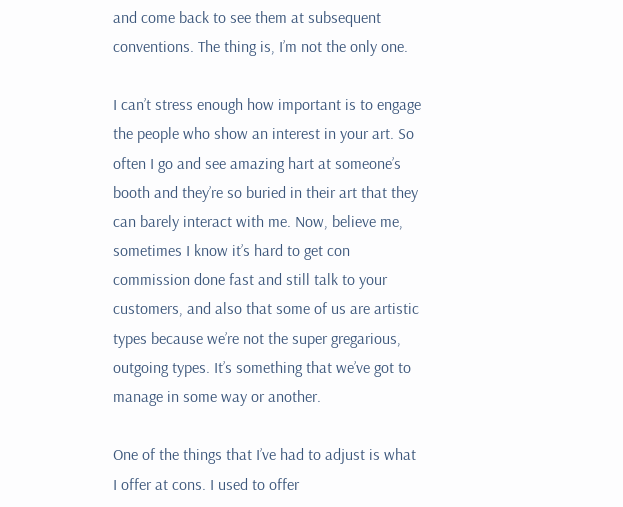and come back to see them at subsequent conventions. The thing is, I’m not the only one.

I can’t stress enough how important is to engage the people who show an interest in your art. So often I go and see amazing hart at someone’s booth and they’re so buried in their art that they can barely interact with me. Now, believe me, sometimes I know it’s hard to get con commission done fast and still talk to your customers, and also that some of us are artistic types because we’re not the super gregarious, outgoing types. It’s something that we’ve got to manage in some way or another.

One of the things that I’ve had to adjust is what I offer at cons. I used to offer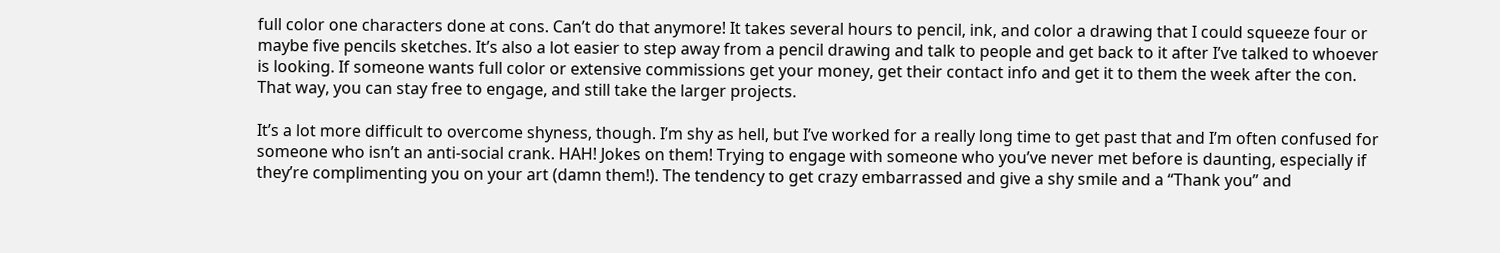full color one characters done at cons. Can’t do that anymore! It takes several hours to pencil, ink, and color a drawing that I could squeeze four or maybe five pencils sketches. It’s also a lot easier to step away from a pencil drawing and talk to people and get back to it after I’ve talked to whoever is looking. If someone wants full color or extensive commissions get your money, get their contact info and get it to them the week after the con. That way, you can stay free to engage, and still take the larger projects.

It’s a lot more difficult to overcome shyness, though. I’m shy as hell, but I’ve worked for a really long time to get past that and I’m often confused for someone who isn’t an anti-social crank. HAH! Jokes on them! Trying to engage with someone who you’ve never met before is daunting, especially if they’re complimenting you on your art (damn them!). The tendency to get crazy embarrassed and give a shy smile and a “Thank you” and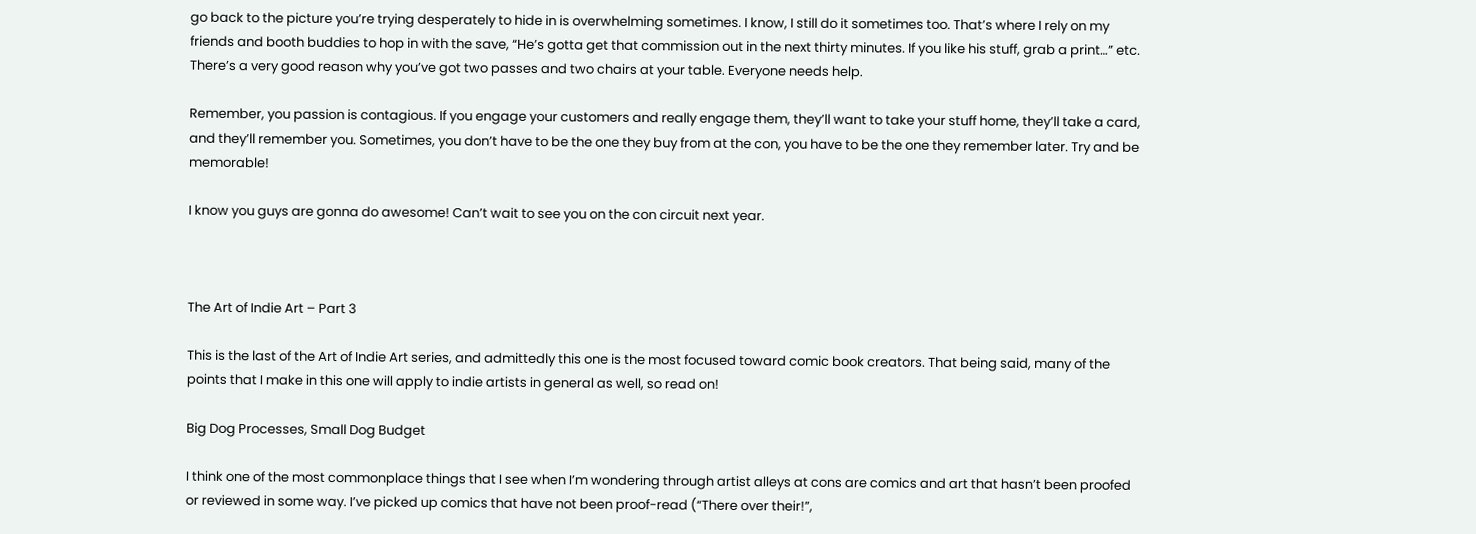go back to the picture you’re trying desperately to hide in is overwhelming sometimes. I know, I still do it sometimes too. That’s where I rely on my friends and booth buddies to hop in with the save, “He’s gotta get that commission out in the next thirty minutes. If you like his stuff, grab a print…” etc. There’s a very good reason why you’ve got two passes and two chairs at your table. Everyone needs help.

Remember, you passion is contagious. If you engage your customers and really engage them, they’ll want to take your stuff home, they’ll take a card, and they’ll remember you. Sometimes, you don’t have to be the one they buy from at the con, you have to be the one they remember later. Try and be memorable!

I know you guys are gonna do awesome! Can’t wait to see you on the con circuit next year.



The Art of Indie Art – Part 3

This is the last of the Art of Indie Art series, and admittedly this one is the most focused toward comic book creators. That being said, many of the points that I make in this one will apply to indie artists in general as well, so read on!

Big Dog Processes, Small Dog Budget

I think one of the most commonplace things that I see when I’m wondering through artist alleys at cons are comics and art that hasn’t been proofed or reviewed in some way. I’ve picked up comics that have not been proof-read (“There over their!”,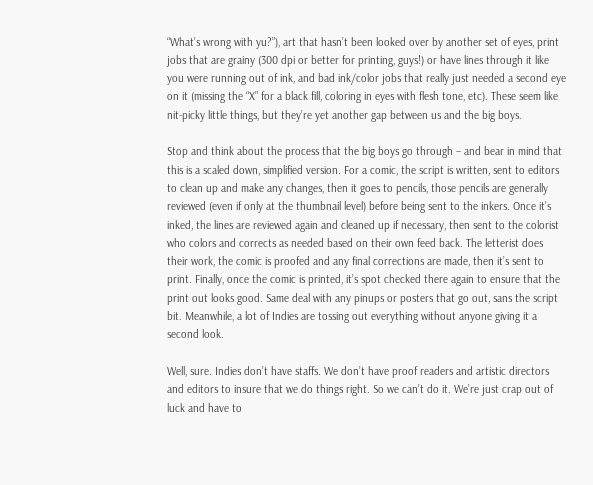“What’s wrong with yu?”), art that hasn’t been looked over by another set of eyes, print jobs that are grainy (300 dpi or better for printing, guys!) or have lines through it like you were running out of ink, and bad ink/color jobs that really just needed a second eye on it (missing the “X” for a black fill, coloring in eyes with flesh tone, etc). These seem like nit-picky little things, but they’re yet another gap between us and the big boys.

Stop and think about the process that the big boys go through – and bear in mind that this is a scaled down, simplified version. For a comic, the script is written, sent to editors to clean up and make any changes, then it goes to pencils, those pencils are generally reviewed (even if only at the thumbnail level) before being sent to the inkers. Once it’s inked, the lines are reviewed again and cleaned up if necessary, then sent to the colorist who colors and corrects as needed based on their own feed back. The letterist does their work, the comic is proofed and any final corrections are made, then it’s sent to print. Finally, once the comic is printed, it’s spot checked there again to ensure that the print out looks good. Same deal with any pinups or posters that go out, sans the script bit. Meanwhile, a lot of Indies are tossing out everything without anyone giving it a second look.

Well, sure. Indies don’t have staffs. We don’t have proof readers and artistic directors and editors to insure that we do things right. So we can’t do it. We’re just crap out of luck and have to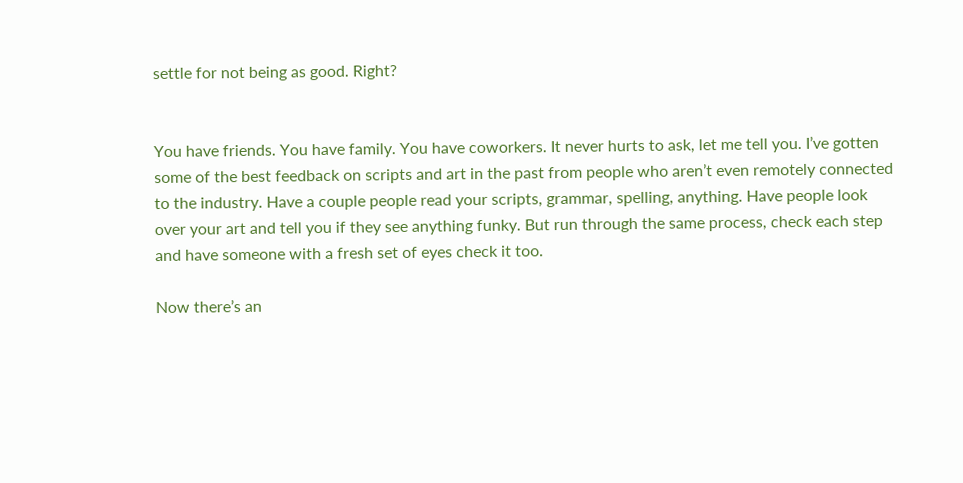settle for not being as good. Right?


You have friends. You have family. You have coworkers. It never hurts to ask, let me tell you. I’ve gotten some of the best feedback on scripts and art in the past from people who aren’t even remotely connected to the industry. Have a couple people read your scripts, grammar, spelling, anything. Have people look over your art and tell you if they see anything funky. But run through the same process, check each step and have someone with a fresh set of eyes check it too.

Now there’s an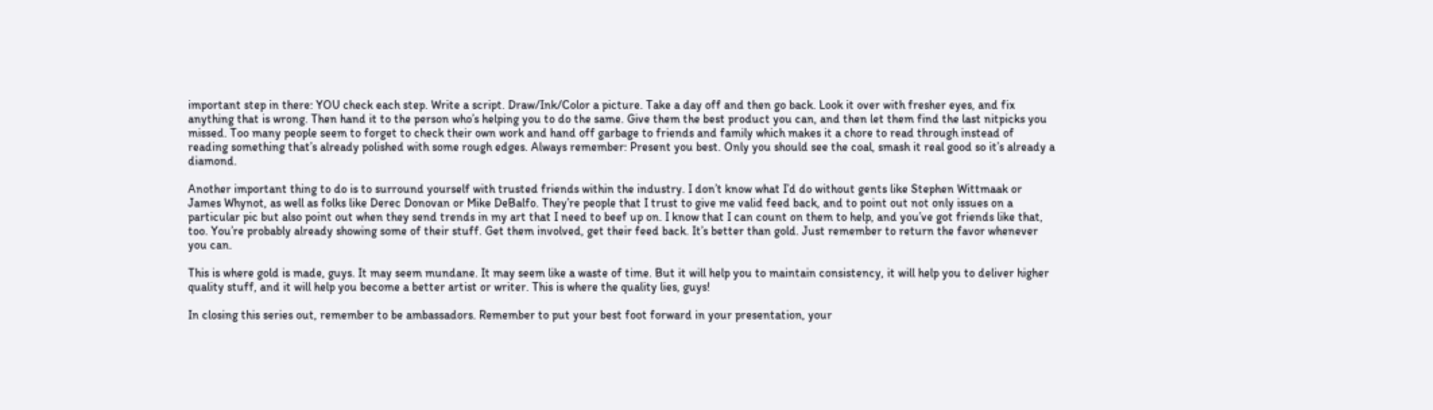important step in there: YOU check each step. Write a script. Draw/Ink/Color a picture. Take a day off and then go back. Look it over with fresher eyes, and fix anything that is wrong. Then hand it to the person who’s helping you to do the same. Give them the best product you can, and then let them find the last nitpicks you missed. Too many people seem to forget to check their own work and hand off garbage to friends and family which makes it a chore to read through instead of reading something that’s already polished with some rough edges. Always remember: Present you best. Only you should see the coal, smash it real good so it’s already a diamond.

Another important thing to do is to surround yourself with trusted friends within the industry. I don’t know what I’d do without gents like Stephen Wittmaak or James Whynot, as well as folks like Derec Donovan or Mike DeBalfo. They’re people that I trust to give me valid feed back, and to point out not only issues on a particular pic but also point out when they send trends in my art that I need to beef up on. I know that I can count on them to help, and you’ve got friends like that, too. You’re probably already showing some of their stuff. Get them involved, get their feed back. It’s better than gold. Just remember to return the favor whenever you can.

This is where gold is made, guys. It may seem mundane. It may seem like a waste of time. But it will help you to maintain consistency, it will help you to deliver higher quality stuff, and it will help you become a better artist or writer. This is where the quality lies, guys!

In closing this series out, remember to be ambassadors. Remember to put your best foot forward in your presentation, your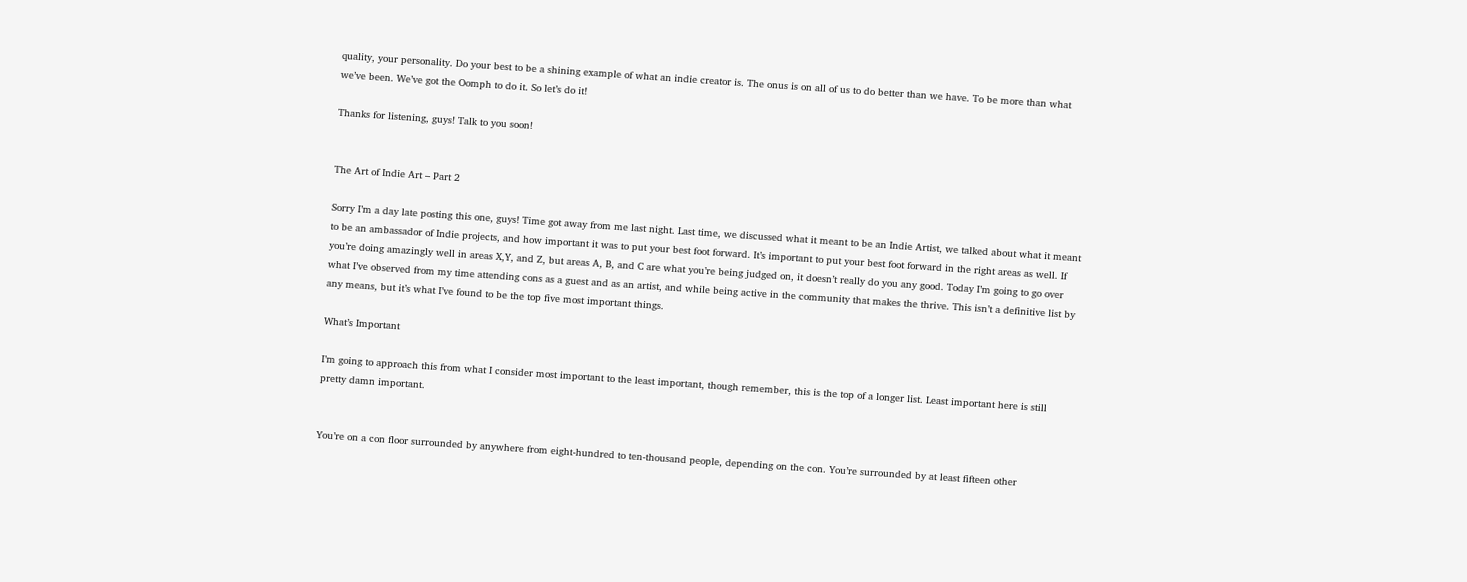quality, your personality. Do your best to be a shining example of what an indie creator is. The onus is on all of us to do better than we have. To be more than what we’ve been. We’ve got the Oomph to do it. So let’s do it!

Thanks for listening, guys! Talk to you soon!


The Art of Indie Art – Part 2

Sorry I’m a day late posting this one, guys! Time got away from me last night. Last time, we discussed what it meant to be an Indie Artist, we talked about what it meant to be an ambassador of Indie projects, and how important it was to put your best foot forward. It’s important to put your best foot forward in the right areas as well. If you’re doing amazingly well in areas X,Y, and Z, but areas A, B, and C are what you’re being judged on, it doesn’t really do you any good. Today I’m going to go over what I’ve observed from my time attending cons as a guest and as an artist, and while being active in the community that makes the thrive. This isn’t a definitive list by any means, but it’s what I’ve found to be the top five most important things.

What’s Important

I’m going to approach this from what I consider most important to the least important, though remember, this is the top of a longer list. Least important here is still pretty damn important.


You’re on a con floor surrounded by anywhere from eight-hundred to ten-thousand people, depending on the con. You’re surrounded by at least fifteen other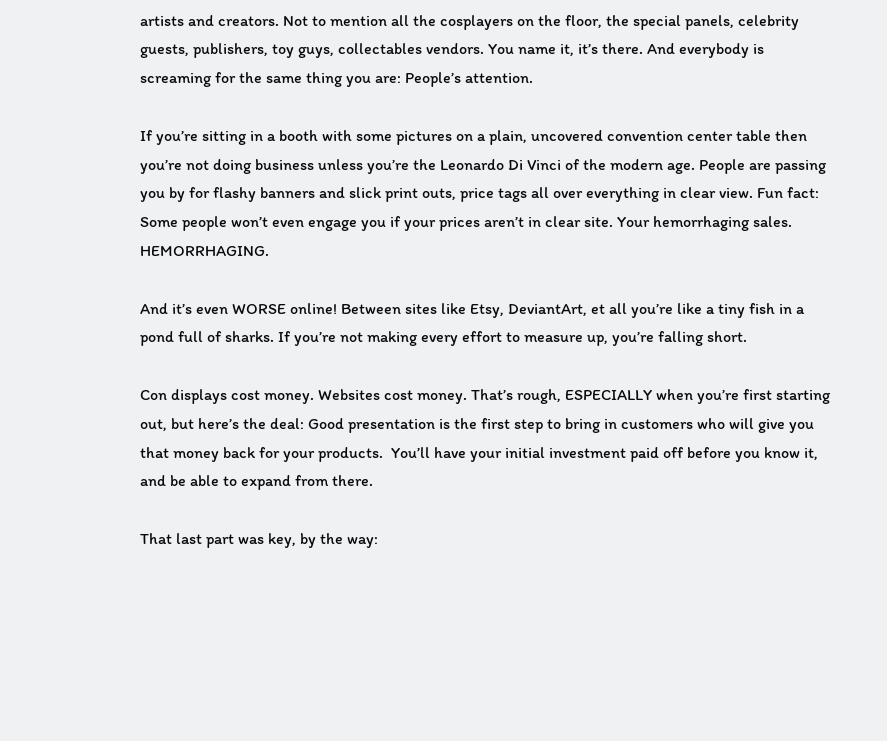artists and creators. Not to mention all the cosplayers on the floor, the special panels, celebrity guests, publishers, toy guys, collectables vendors. You name it, it’s there. And everybody is screaming for the same thing you are: People’s attention.

If you’re sitting in a booth with some pictures on a plain, uncovered convention center table then you’re not doing business unless you’re the Leonardo Di Vinci of the modern age. People are passing you by for flashy banners and slick print outs, price tags all over everything in clear view. Fun fact: Some people won’t even engage you if your prices aren’t in clear site. Your hemorrhaging sales. HEMORRHAGING.

And it’s even WORSE online! Between sites like Etsy, DeviantArt, et all you’re like a tiny fish in a pond full of sharks. If you’re not making every effort to measure up, you’re falling short.

Con displays cost money. Websites cost money. That’s rough, ESPECIALLY when you’re first starting out, but here’s the deal: Good presentation is the first step to bring in customers who will give you that money back for your products.  You’ll have your initial investment paid off before you know it, and be able to expand from there.

That last part was key, by the way: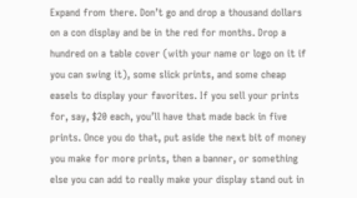Expand from there. Don’t go and drop a thousand dollars on a con display and be in the red for months. Drop a hundred on a table cover (with your name or logo on it if you can swing it), some slick prints, and some cheap easels to display your favorites. If you sell your prints for, say, $20 each, you’ll have that made back in five prints. Once you do that, put aside the next bit of money you make for more prints, then a banner, or something else you can add to really make your display stand out in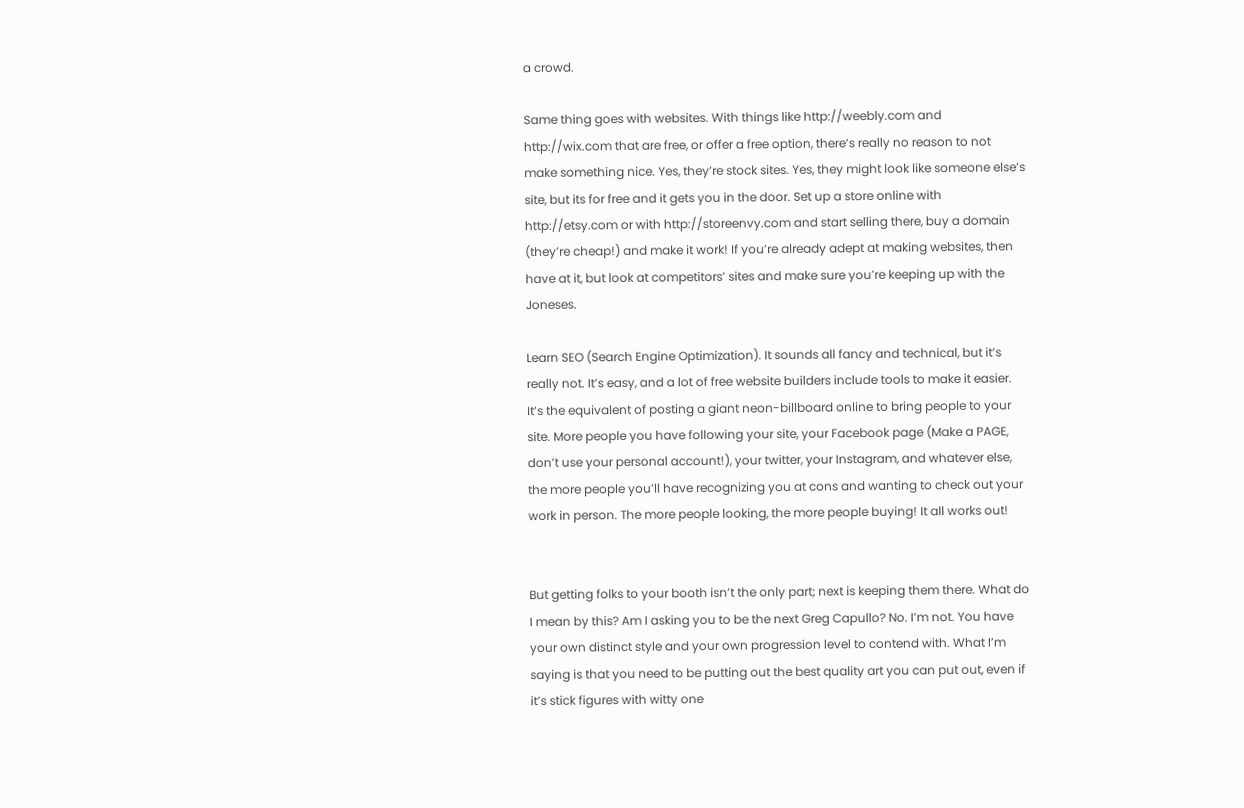a crowd.

Same thing goes with websites. With things like http://weebly.com and http://wix.com that are free, or offer a free option, there’s really no reason to not make something nice. Yes, they’re stock sites. Yes, they might look like someone else’s site, but its for free and it gets you in the door. Set up a store online with http://etsy.com or with http://storeenvy.com and start selling there, buy a domain (they’re cheap!) and make it work! If you’re already adept at making websites, then have at it, but look at competitors’ sites and make sure you’re keeping up with the Joneses.

Learn SEO (Search Engine Optimization). It sounds all fancy and technical, but it’s really not. It’s easy, and a lot of free website builders include tools to make it easier. It’s the equivalent of posting a giant neon-billboard online to bring people to your site. More people you have following your site, your Facebook page (Make a PAGE, don’t use your personal account!), your twitter, your Instagram, and whatever else, the more people you’ll have recognizing you at cons and wanting to check out your work in person. The more people looking, the more people buying! It all works out!


But getting folks to your booth isn’t the only part; next is keeping them there. What do I mean by this? Am I asking you to be the next Greg Capullo? No. I’m not. You have your own distinct style and your own progression level to contend with. What I’m saying is that you need to be putting out the best quality art you can put out, even if it’s stick figures with witty one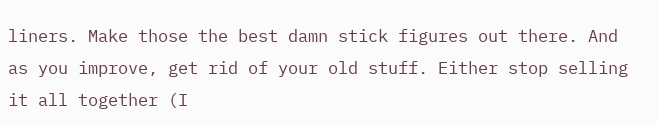liners. Make those the best damn stick figures out there. And as you improve, get rid of your old stuff. Either stop selling it all together (I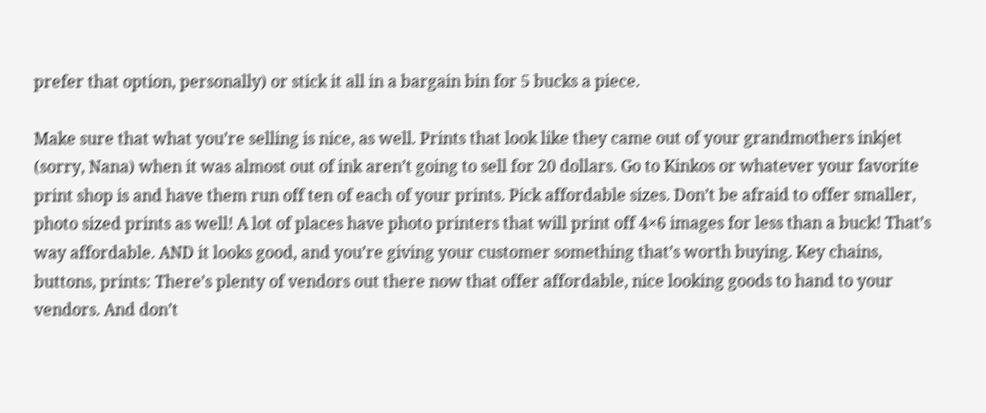prefer that option, personally) or stick it all in a bargain bin for 5 bucks a piece.

Make sure that what you’re selling is nice, as well. Prints that look like they came out of your grandmothers inkjet (sorry, Nana) when it was almost out of ink aren’t going to sell for 20 dollars. Go to Kinkos or whatever your favorite print shop is and have them run off ten of each of your prints. Pick affordable sizes. Don’t be afraid to offer smaller, photo sized prints as well! A lot of places have photo printers that will print off 4×6 images for less than a buck! That’s way affordable. AND it looks good, and you’re giving your customer something that’s worth buying. Key chains, buttons, prints: There’s plenty of vendors out there now that offer affordable, nice looking goods to hand to your vendors. And don’t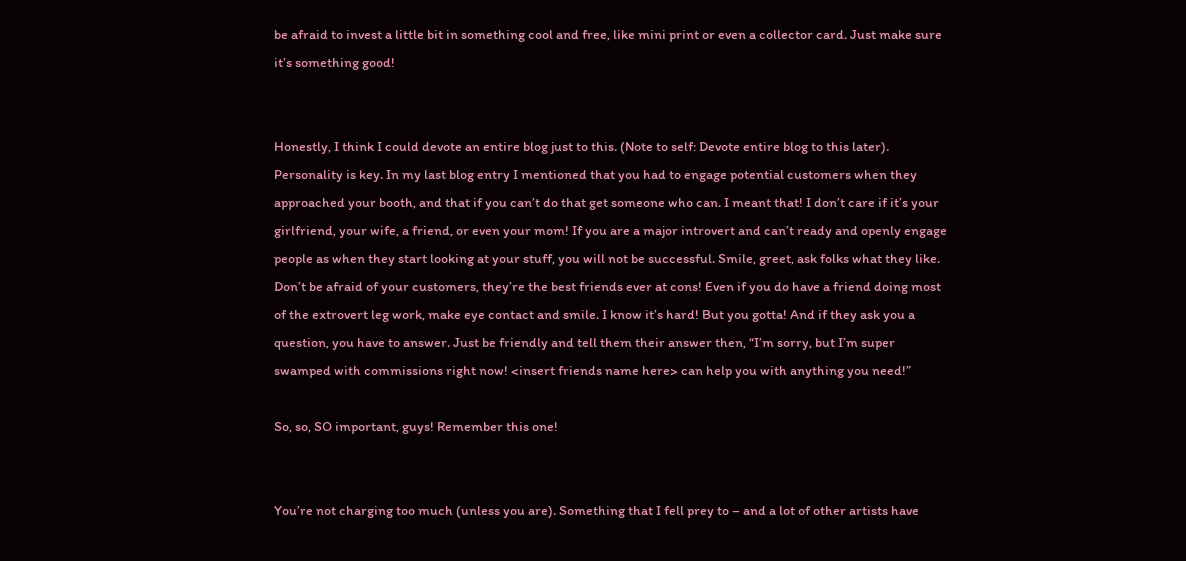be afraid to invest a little bit in something cool and free, like mini print or even a collector card. Just make sure it’s something good!


Honestly, I think I could devote an entire blog just to this. (Note to self: Devote entire blog to this later). Personality is key. In my last blog entry I mentioned that you had to engage potential customers when they approached your booth, and that if you can’t do that get someone who can. I meant that! I don’t care if it’s your girlfriend, your wife, a friend, or even your mom! If you are a major introvert and can’t ready and openly engage people as when they start looking at your stuff, you will not be successful. Smile, greet, ask folks what they like. Don’t be afraid of your customers, they’re the best friends ever at cons! Even if you do have a friend doing most of the extrovert leg work, make eye contact and smile. I know it’s hard! But you gotta! And if they ask you a question, you have to answer. Just be friendly and tell them their answer then, “I’m sorry, but I’m super swamped with commissions right now! <insert friends name here> can help you with anything you need!”

So, so, SO important, guys! Remember this one!


You’re not charging too much (unless you are). Something that I fell prey to – and a lot of other artists have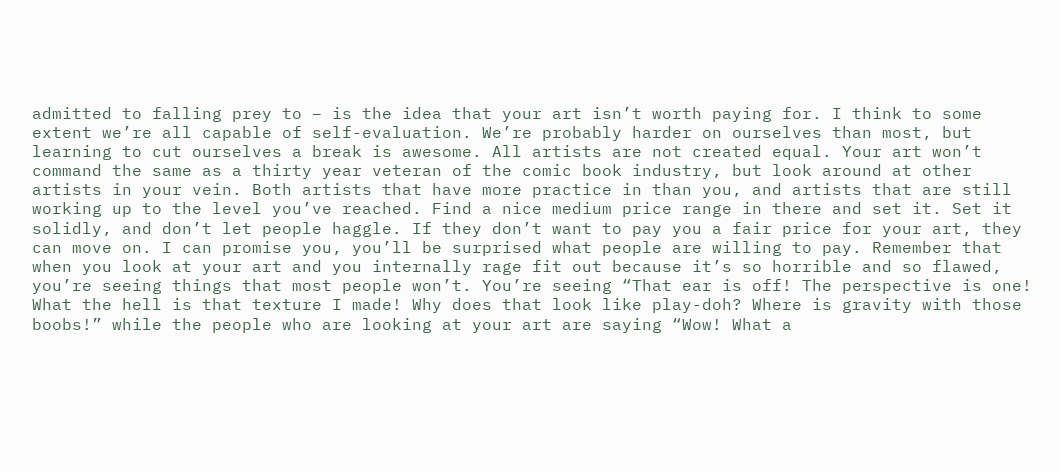admitted to falling prey to – is the idea that your art isn’t worth paying for. I think to some extent we’re all capable of self-evaluation. We’re probably harder on ourselves than most, but learning to cut ourselves a break is awesome. All artists are not created equal. Your art won’t command the same as a thirty year veteran of the comic book industry, but look around at other artists in your vein. Both artists that have more practice in than you, and artists that are still working up to the level you’ve reached. Find a nice medium price range in there and set it. Set it solidly, and don’t let people haggle. If they don’t want to pay you a fair price for your art, they can move on. I can promise you, you’ll be surprised what people are willing to pay. Remember that when you look at your art and you internally rage fit out because it’s so horrible and so flawed, you’re seeing things that most people won’t. You’re seeing “That ear is off! The perspective is one! What the hell is that texture I made! Why does that look like play-doh? Where is gravity with those boobs!” while the people who are looking at your art are saying “Wow! What a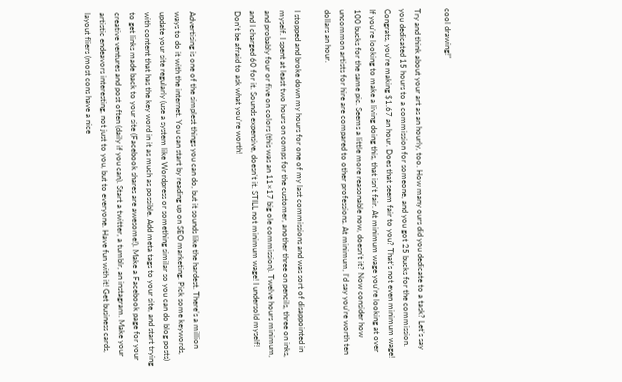cool drawing!”

Try and think about your art as an hourly, too. How many ours did you dedicate to a task? Let’s say you dedicated 15 hours to a commission for someone, and you got 25 bucks for the commission. Congrats, you’re making $1.67 an hour. Does that seem fair to you? That’s not even minimum wage! If you’re looking to make a living doing this, that isn’t fair. At minimum wage you’re looking at over 100 bucks for the same pic. Seems a little more reasonable now, doesn’t it? Now consider how uncommon artists for hire are compared to other professions. At minimum, I’d say you’re worth ten dollars an hour.

I stopped and broke down my hours for one of my last commissions and was sort of disappointed in myself. I spent at least two hours on comps for the customer, another three on pencils, three on inks, and probably four or five on colors (this was an 11×17 big ole commission). Twelve hours minimum, and I charged 60 for it. Sounds expensive, doesn’t it. STILL not minimum wage! I undersold myself! Don’t be afraid to ask what you’re worth!


Advertising is one of the simplest things you can do, but it sounds like the hardest. There’s a million ways to do it with the internet. You can start by reading up on SEO marketing. Pick some keywords, update your site regularly (use a system like Wordpress or something similar so you can do blog posts) with content that has the key word in it as much as possible. Add meta tags to your site, and start trying to get links made back to your site (Facebook shares are awesome!). Make a Facebook page for your creative ventures and post often (daily if you can). Start a twitter, a tumblr, an instagram. Make your artistic endeavors interesting, not just to you, but to everyone. Have fun with it! Get business cards, layout fliers (most cons have a nice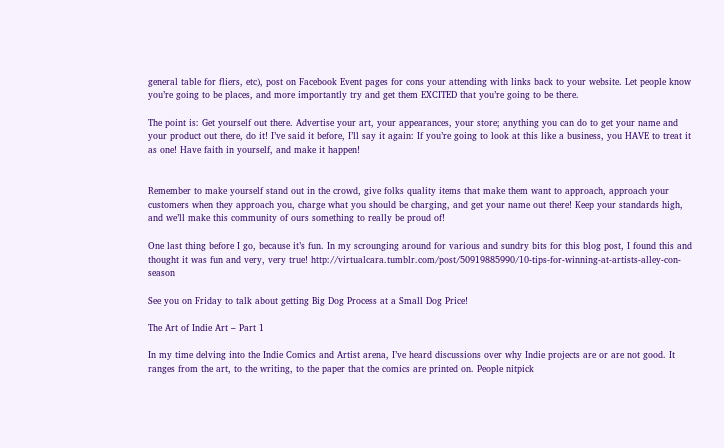general table for fliers, etc), post on Facebook Event pages for cons your attending with links back to your website. Let people know you’re going to be places, and more importantly try and get them EXCITED that you’re going to be there.

The point is: Get yourself out there. Advertise your art, your appearances, your store; anything you can do to get your name and your product out there, do it! I’ve said it before, I’ll say it again: If you’re going to look at this like a business, you HAVE to treat it as one! Have faith in yourself, and make it happen!


Remember to make yourself stand out in the crowd, give folks quality items that make them want to approach, approach your customers when they approach you, charge what you should be charging, and get your name out there! Keep your standards high, and we’ll make this community of ours something to really be proud of!

One last thing before I go, because it’s fun. In my scrounging around for various and sundry bits for this blog post, I found this and thought it was fun and very, very true! http://virtualcara.tumblr.com/post/50919885990/10-tips-for-winning-at-artists-alley-con-season

See you on Friday to talk about getting Big Dog Process at a Small Dog Price!

The Art of Indie Art – Part 1

In my time delving into the Indie Comics and Artist arena, I’ve heard discussions over why Indie projects are or are not good. It ranges from the art, to the writing, to the paper that the comics are printed on. People nitpick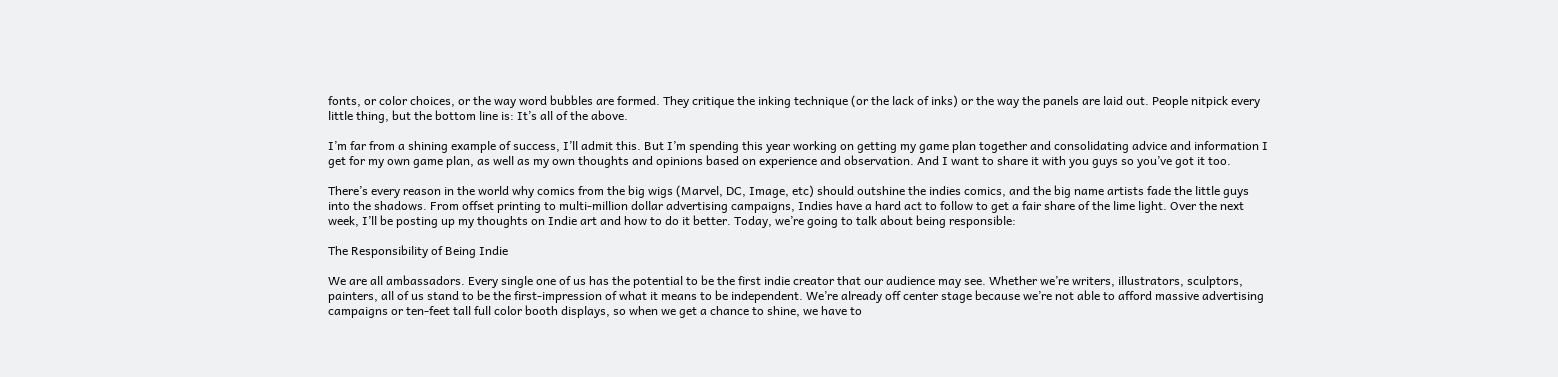fonts, or color choices, or the way word bubbles are formed. They critique the inking technique (or the lack of inks) or the way the panels are laid out. People nitpick every little thing, but the bottom line is: It’s all of the above.

I’m far from a shining example of success, I’ll admit this. But I’m spending this year working on getting my game plan together and consolidating advice and information I get for my own game plan, as well as my own thoughts and opinions based on experience and observation. And I want to share it with you guys so you’ve got it too.

There’s every reason in the world why comics from the big wigs (Marvel, DC, Image, etc) should outshine the indies comics, and the big name artists fade the little guys into the shadows. From offset printing to multi-million dollar advertising campaigns, Indies have a hard act to follow to get a fair share of the lime light. Over the next week, I’ll be posting up my thoughts on Indie art and how to do it better. Today, we’re going to talk about being responsible:

The Responsibility of Being Indie

We are all ambassadors. Every single one of us has the potential to be the first indie creator that our audience may see. Whether we’re writers, illustrators, sculptors, painters, all of us stand to be the first-impression of what it means to be independent. We’re already off center stage because we’re not able to afford massive advertising campaigns or ten-feet tall full color booth displays, so when we get a chance to shine, we have to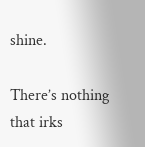shine.

There’s nothing that irks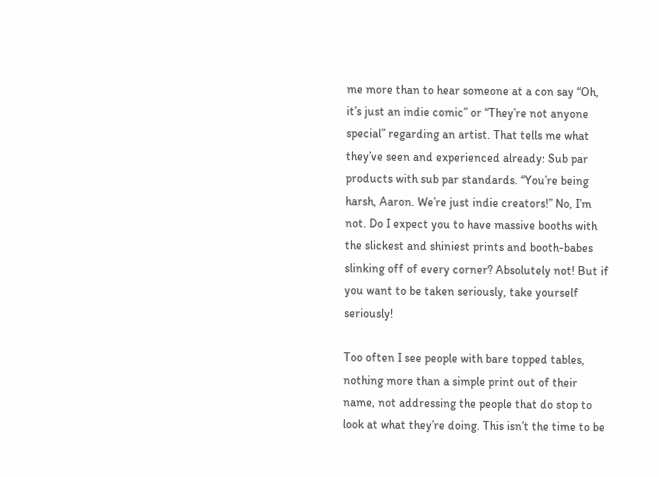me more than to hear someone at a con say “Oh, it’s just an indie comic” or “They’re not anyone special” regarding an artist. That tells me what they’ve seen and experienced already: Sub par products with sub par standards. “You’re being harsh, Aaron. We’re just indie creators!” No, I’m not. Do I expect you to have massive booths with the slickest and shiniest prints and booth-babes slinking off of every corner? Absolutely not! But if you want to be taken seriously, take yourself seriously!

Too often I see people with bare topped tables, nothing more than a simple print out of their name, not addressing the people that do stop to look at what they’re doing. This isn’t the time to be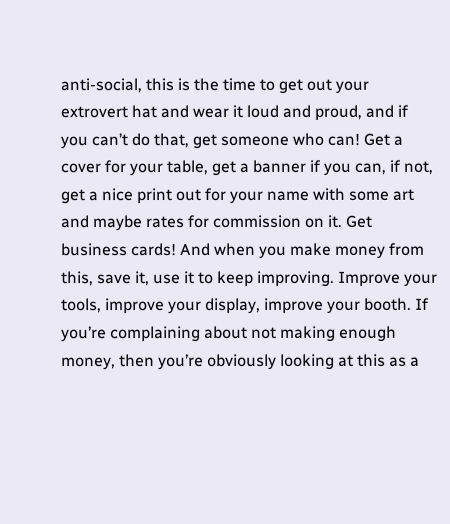anti-social, this is the time to get out your extrovert hat and wear it loud and proud, and if you can’t do that, get someone who can! Get a cover for your table, get a banner if you can, if not, get a nice print out for your name with some art and maybe rates for commission on it. Get business cards! And when you make money from this, save it, use it to keep improving. Improve your tools, improve your display, improve your booth. If you’re complaining about not making enough money, then you’re obviously looking at this as a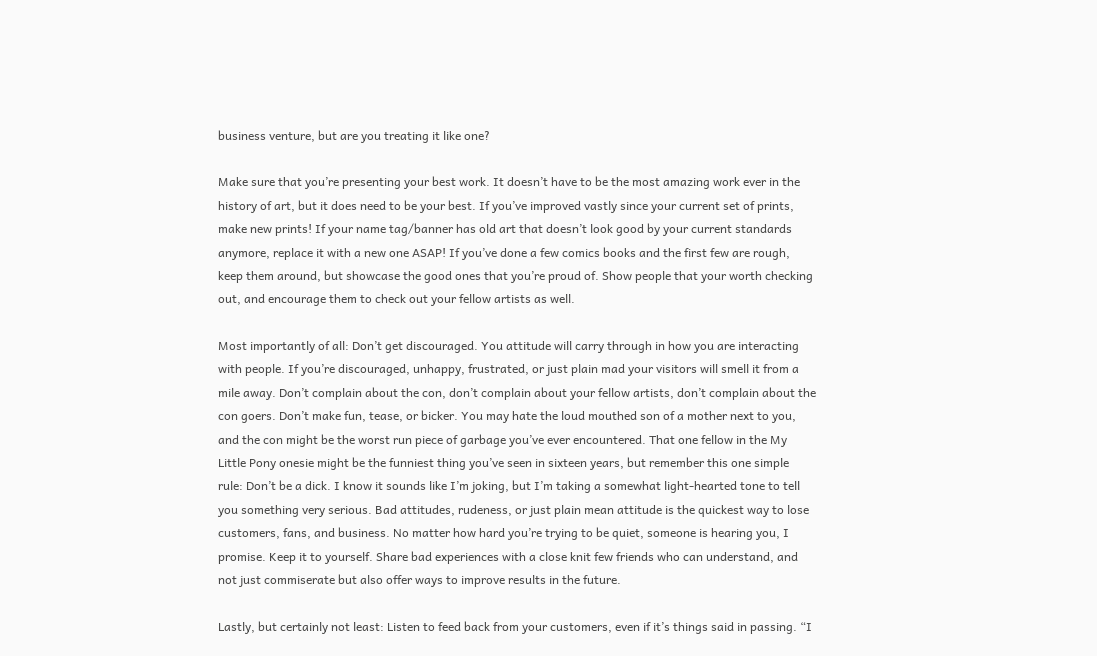business venture, but are you treating it like one?

Make sure that you’re presenting your best work. It doesn’t have to be the most amazing work ever in the history of art, but it does need to be your best. If you’ve improved vastly since your current set of prints, make new prints! If your name tag/banner has old art that doesn’t look good by your current standards anymore, replace it with a new one ASAP! If you’ve done a few comics books and the first few are rough, keep them around, but showcase the good ones that you’re proud of. Show people that your worth checking out, and encourage them to check out your fellow artists as well.

Most importantly of all: Don’t get discouraged. You attitude will carry through in how you are interacting with people. If you’re discouraged, unhappy, frustrated, or just plain mad your visitors will smell it from a mile away. Don’t complain about the con, don’t complain about your fellow artists, don’t complain about the con goers. Don’t make fun, tease, or bicker. You may hate the loud mouthed son of a mother next to you, and the con might be the worst run piece of garbage you’ve ever encountered. That one fellow in the My Little Pony onesie might be the funniest thing you’ve seen in sixteen years, but remember this one simple rule: Don’t be a dick. I know it sounds like I’m joking, but I’m taking a somewhat light-hearted tone to tell you something very serious. Bad attitudes, rudeness, or just plain mean attitude is the quickest way to lose customers, fans, and business. No matter how hard you’re trying to be quiet, someone is hearing you, I promise. Keep it to yourself. Share bad experiences with a close knit few friends who can understand, and not just commiserate but also offer ways to improve results in the future.

Lastly, but certainly not least: Listen to feed back from your customers, even if it’s things said in passing. “I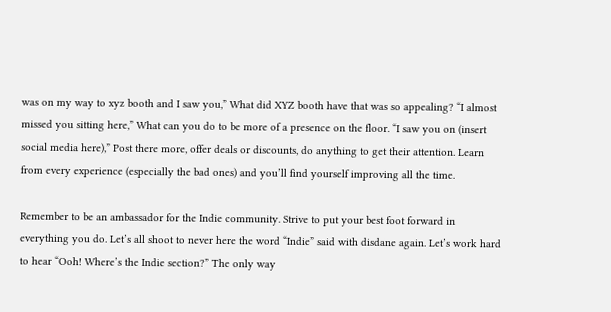was on my way to xyz booth and I saw you,” What did XYZ booth have that was so appealing? “I almost missed you sitting here,” What can you do to be more of a presence on the floor. “I saw you on (insert social media here),” Post there more, offer deals or discounts, do anything to get their attention. Learn from every experience (especially the bad ones) and you’ll find yourself improving all the time.

Remember to be an ambassador for the Indie community. Strive to put your best foot forward in everything you do. Let’s all shoot to never here the word “Indie” said with disdane again. Let’s work hard to hear “Ooh! Where’s the Indie section?” The only way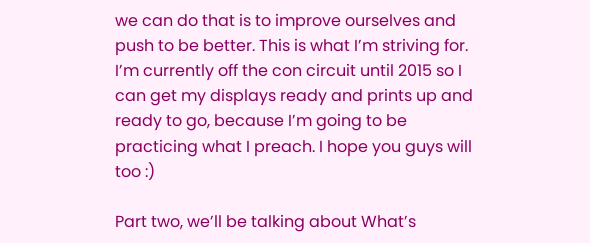we can do that is to improve ourselves and push to be better. This is what I’m striving for. I’m currently off the con circuit until 2015 so I can get my displays ready and prints up and ready to go, because I’m going to be practicing what I preach. I hope you guys will too :)

Part two, we’ll be talking about What’s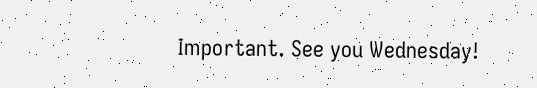Important. See you Wednesday!